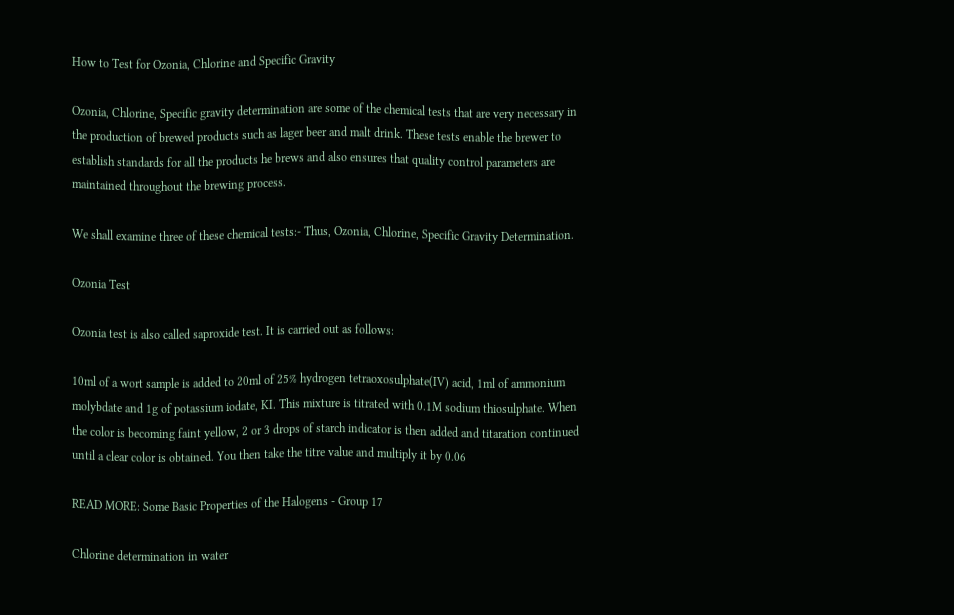How to Test for Ozonia, Chlorine and Specific Gravity

Ozonia, Chlorine, Specific gravity determination are some of the chemical tests that are very necessary in the production of brewed products such as lager beer and malt drink. These tests enable the brewer to establish standards for all the products he brews and also ensures that quality control parameters are maintained throughout the brewing process.

We shall examine three of these chemical tests:- Thus, Ozonia, Chlorine, Specific Gravity Determination.

Ozonia Test

Ozonia test is also called saproxide test. It is carried out as follows:

10ml of a wort sample is added to 20ml of 25% hydrogen tetraoxosulphate(IV) acid, 1ml of ammonium molybdate and 1g of potassium iodate, KI. This mixture is titrated with 0.1M sodium thiosulphate. When the color is becoming faint yellow, 2 or 3 drops of starch indicator is then added and titaration continued until a clear color is obtained. You then take the titre value and multiply it by 0.06

READ MORE: Some Basic Properties of the Halogens - Group 17

Chlorine determination in water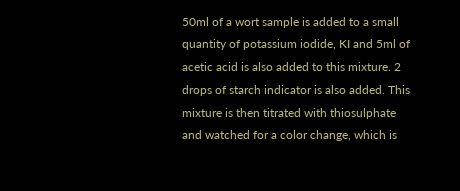50ml of a wort sample is added to a small quantity of potassium iodide, KI and 5ml of acetic acid is also added to this mixture. 2 drops of starch indicator is also added. This mixture is then titrated with thiosulphate and watched for a color change, which is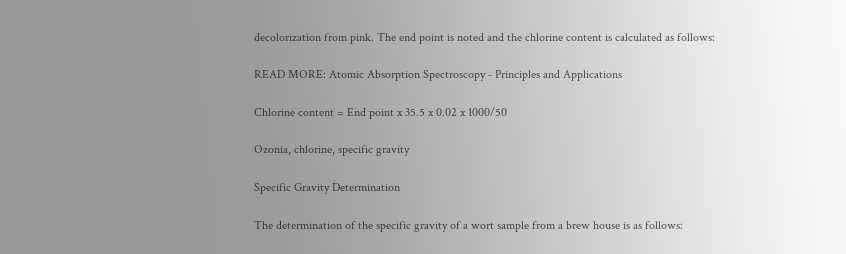decolorization from pink. The end point is noted and the chlorine content is calculated as follows:

READ MORE: Atomic Absorption Spectroscopy - Principles and Applications

Chlorine content = End point x 35.5 x 0.02 x 1000/50

Ozonia, chlorine, specific gravity

Specific Gravity Determination

The determination of the specific gravity of a wort sample from a brew house is as follows: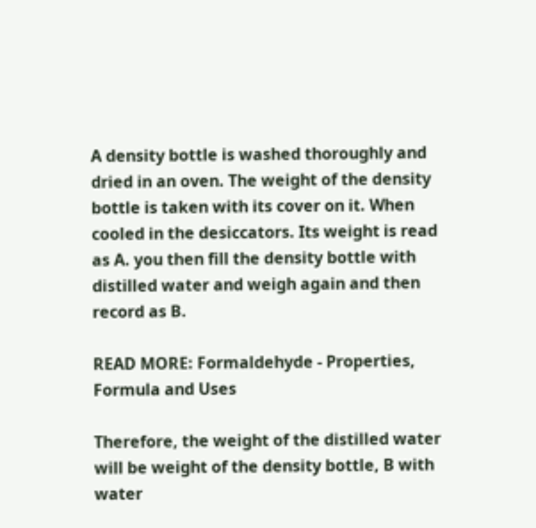A density bottle is washed thoroughly and dried in an oven. The weight of the density bottle is taken with its cover on it. When cooled in the desiccators. Its weight is read as A. you then fill the density bottle with distilled water and weigh again and then record as B.

READ MORE: Formaldehyde - Properties, Formula and Uses

Therefore, the weight of the distilled water will be weight of the density bottle, B with water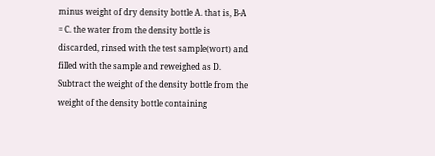minus weight of dry density bottle A. that is, B-A = C. the water from the density bottle is discarded, rinsed with the test sample(wort) and filled with the sample and reweighed as D. Subtract the weight of the density bottle from the weight of the density bottle containing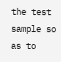the test sample so as to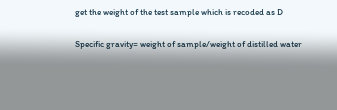get the weight of the test sample which is recoded as D

Specific gravity= weight of sample/weight of distilled water